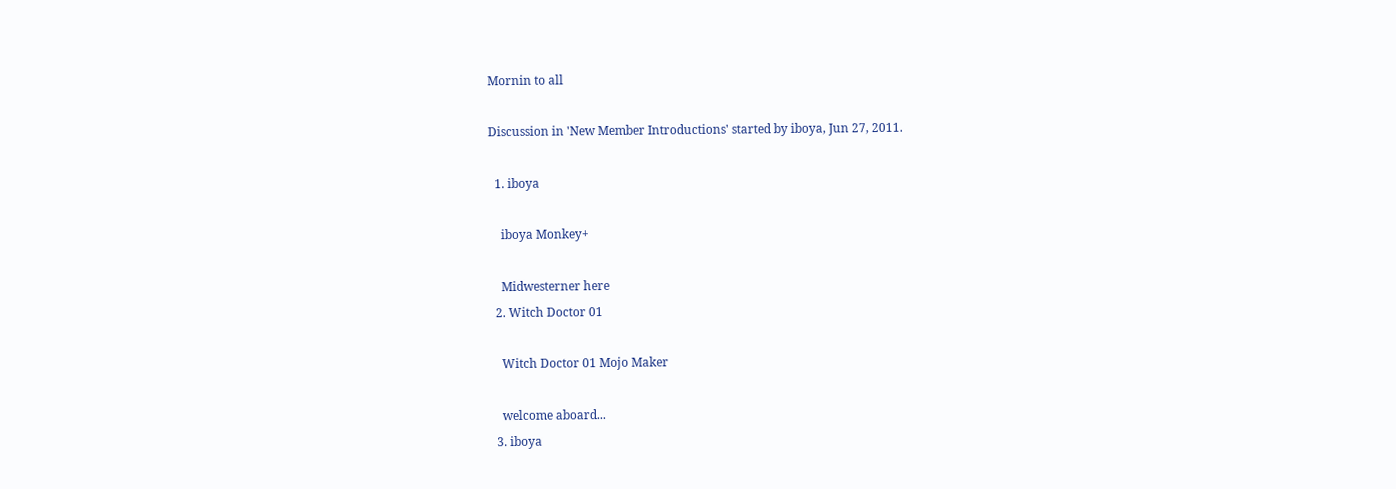Mornin to all

Discussion in 'New Member Introductions' started by iboya, Jun 27, 2011.

  1. iboya

    iboya Monkey+

    Midwesterner here
  2. Witch Doctor 01

    Witch Doctor 01 Mojo Maker

    welcome aboard...
  3. iboya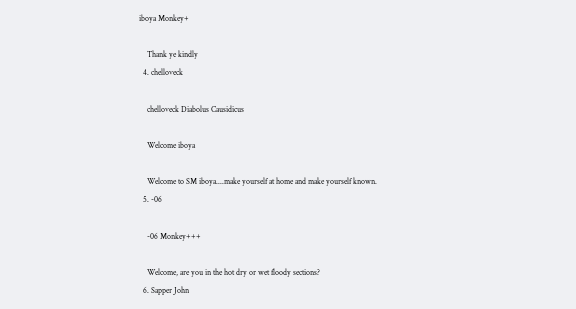iboya Monkey+

    Thank ye kindly
  4. chelloveck

    chelloveck Diabolus Causidicus

    Welcome iboya

    Welcome to SM iboya....make yourself at home and make yourself known.
  5. -06

    -06 Monkey+++

    Welcome, are you in the hot dry or wet floody sections?
  6. Sapper John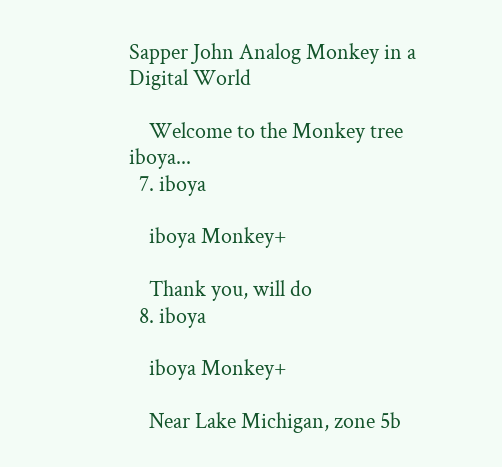Sapper John Analog Monkey in a Digital World

    Welcome to the Monkey tree iboya...
  7. iboya

    iboya Monkey+

    Thank you, will do
  8. iboya

    iboya Monkey+

    Near Lake Michigan, zone 5b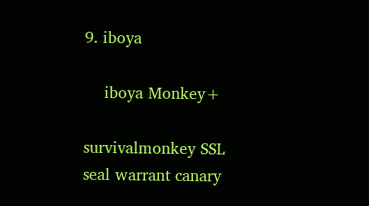9. iboya

    iboya Monkey+

survivalmonkey SSL seal warrant canary